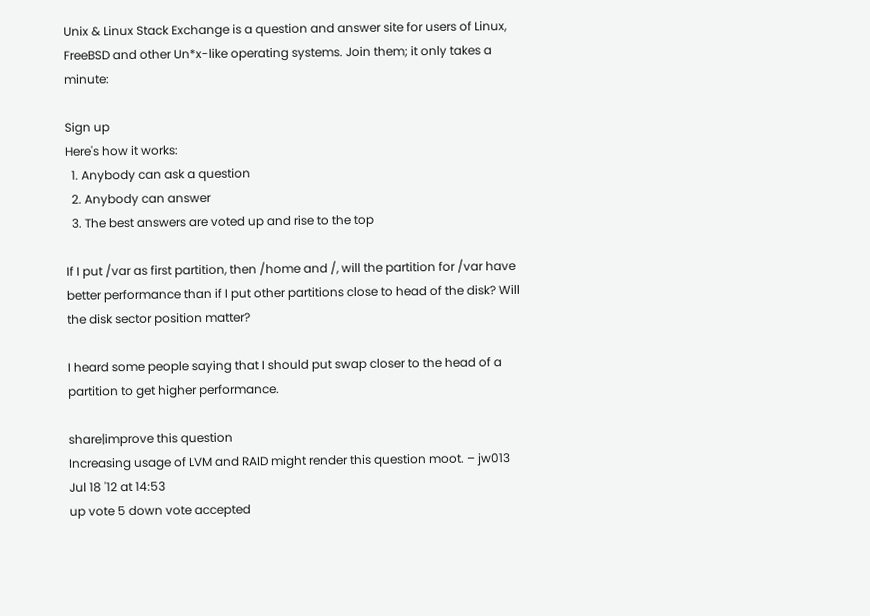Unix & Linux Stack Exchange is a question and answer site for users of Linux, FreeBSD and other Un*x-like operating systems. Join them; it only takes a minute:

Sign up
Here's how it works:
  1. Anybody can ask a question
  2. Anybody can answer
  3. The best answers are voted up and rise to the top

If I put /var as first partition, then /home and /, will the partition for /var have better performance than if I put other partitions close to head of the disk? Will the disk sector position matter?

I heard some people saying that I should put swap closer to the head of a partition to get higher performance.

share|improve this question
Increasing usage of LVM and RAID might render this question moot. – jw013 Jul 18 '12 at 14:53
up vote 5 down vote accepted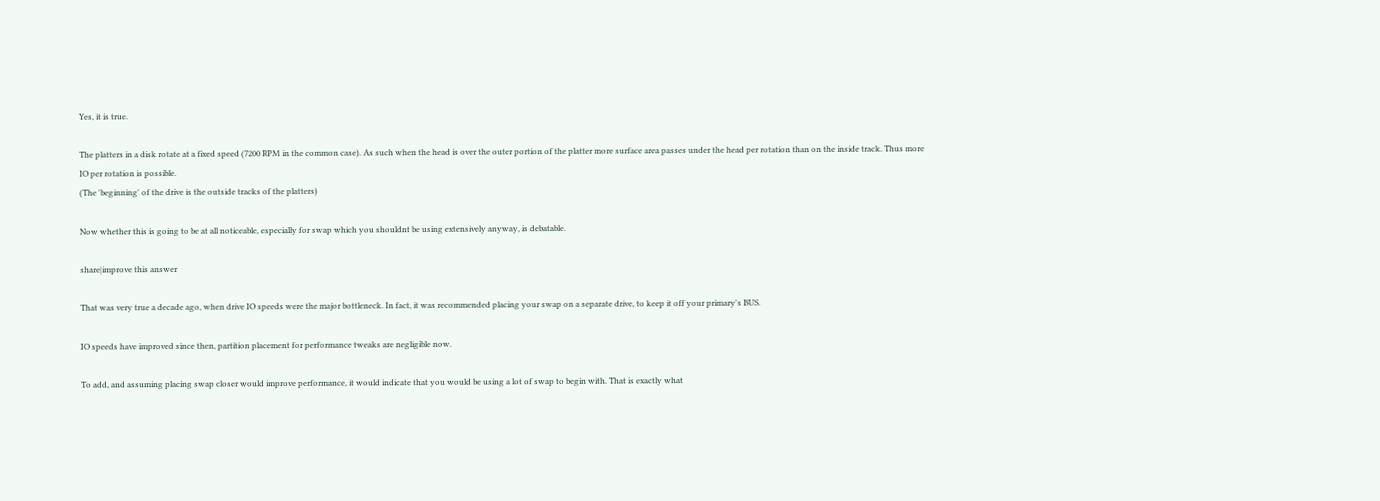Yes, it is true.

The platters in a disk rotate at a fixed speed (7200 RPM in the common case). As such when the head is over the outer portion of the platter more surface area passes under the head per rotation than on the inside track. Thus more IO per rotation is possible.
(The 'beginning' of the drive is the outside tracks of the platters)

Now whether this is going to be at all noticeable, especially for swap which you shouldnt be using extensively anyway, is debatable.

share|improve this answer

That was very true a decade ago, when drive IO speeds were the major bottleneck. In fact, it was recommended placing your swap on a separate drive, to keep it off your primary's BUS.

IO speeds have improved since then, partition placement for performance tweaks are negligible now.

To add, and assuming placing swap closer would improve performance, it would indicate that you would be using a lot of swap to begin with. That is exactly what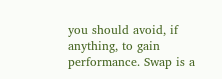you should avoid, if anything, to gain performance. Swap is a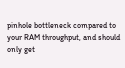pinhole bottleneck compared to your RAM throughput, and should only get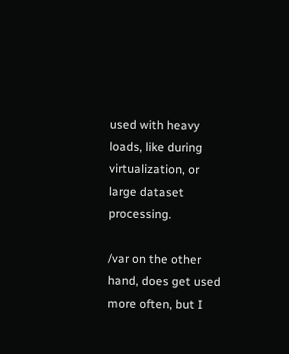used with heavy loads, like during virtualization, or large dataset processing.

/var on the other hand, does get used more often, but I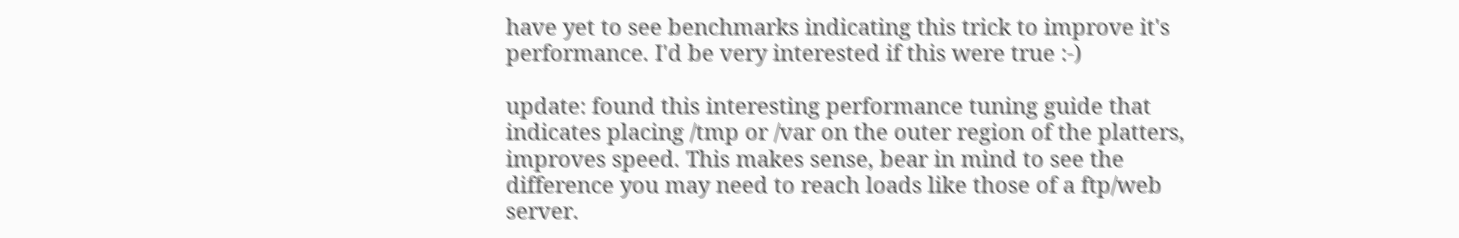have yet to see benchmarks indicating this trick to improve it's performance. I'd be very interested if this were true :-)

update: found this interesting performance tuning guide that indicates placing /tmp or /var on the outer region of the platters, improves speed. This makes sense, bear in mind to see the difference you may need to reach loads like those of a ftp/web server.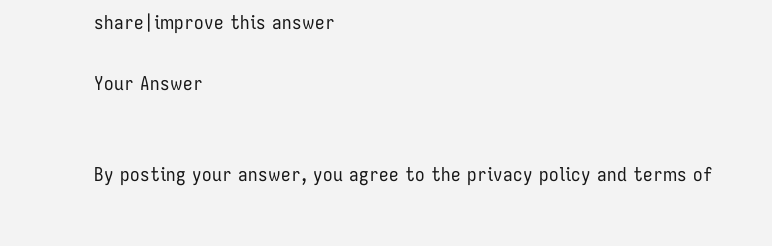share|improve this answer

Your Answer


By posting your answer, you agree to the privacy policy and terms of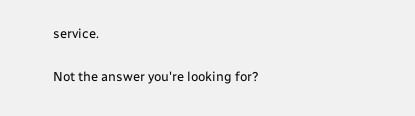service.

Not the answer you're looking for?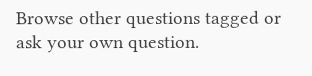Browse other questions tagged or ask your own question.